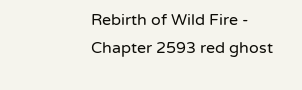Rebirth of Wild Fire - Chapter 2593 red ghost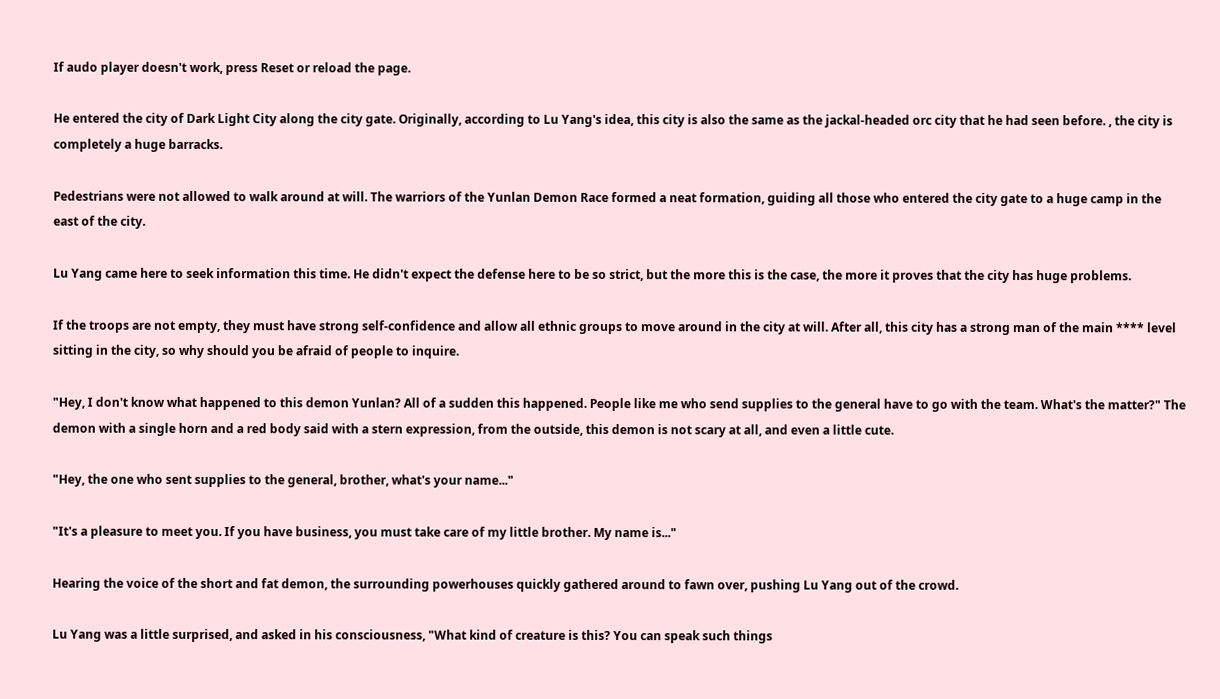If audo player doesn't work, press Reset or reload the page.

He entered the city of Dark Light City along the city gate. Originally, according to Lu Yang's idea, this city is also the same as the jackal-headed orc city that he had seen before. , the city is completely a huge barracks.

Pedestrians were not allowed to walk around at will. The warriors of the Yunlan Demon Race formed a neat formation, guiding all those who entered the city gate to a huge camp in the east of the city.

Lu Yang came here to seek information this time. He didn't expect the defense here to be so strict, but the more this is the case, the more it proves that the city has huge problems.

If the troops are not empty, they must have strong self-confidence and allow all ethnic groups to move around in the city at will. After all, this city has a strong man of the main **** level sitting in the city, so why should you be afraid of people to inquire.

"Hey, I don't know what happened to this demon Yunlan? All of a sudden this happened. People like me who send supplies to the general have to go with the team. What's the matter?" The demon with a single horn and a red body said with a stern expression, from the outside, this demon is not scary at all, and even a little cute.

"Hey, the one who sent supplies to the general, brother, what's your name..."

"It's a pleasure to meet you. If you have business, you must take care of my little brother. My name is..."

Hearing the voice of the short and fat demon, the surrounding powerhouses quickly gathered around to fawn over, pushing Lu Yang out of the crowd.

Lu Yang was a little surprised, and asked in his consciousness, "What kind of creature is this? You can speak such things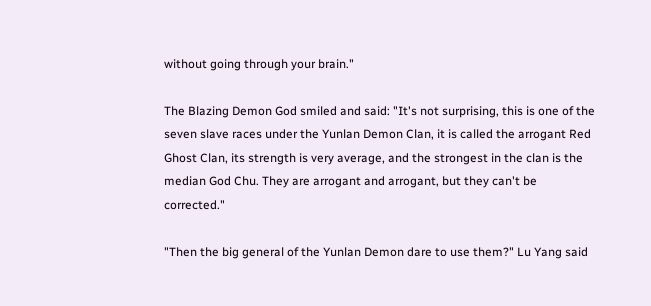without going through your brain."

The Blazing Demon God smiled and said: "It's not surprising, this is one of the seven slave races under the Yunlan Demon Clan, it is called the arrogant Red Ghost Clan, its strength is very average, and the strongest in the clan is the median God Chu. They are arrogant and arrogant, but they can't be corrected."

"Then the big general of the Yunlan Demon dare to use them?" Lu Yang said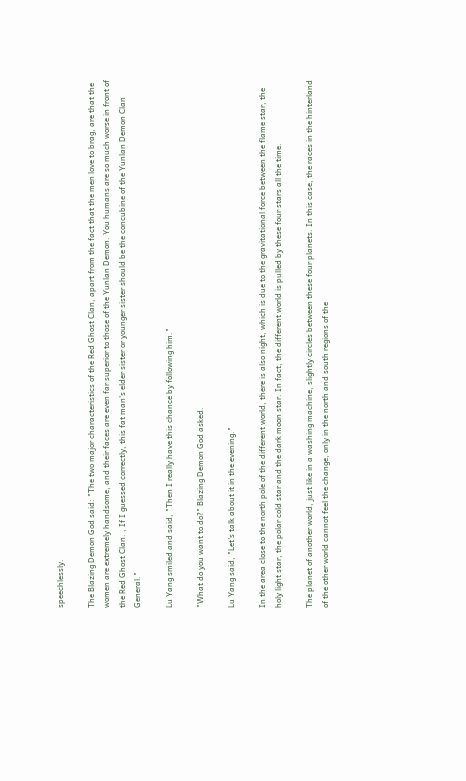speechlessly.

The Blazing Demon God said: "The two major characteristics of the Red Ghost Clan, apart from the fact that the men love to brag, are that the women are extremely handsome, and their faces are even far superior to those of the Yunlan Demon. You humans are so much worse in front of the Red Ghost Clan. , If I guessed correctly, this fat man's elder sister or younger sister should be the concubine of the Yunlan Demon Clan General."

Lu Yang smiled and said, "Then I really have this chance by following him."

"What do you want to do?" Blazing Demon God asked.

Lu Yang said, "Let's talk about it in the evening."

In the area close to the north pole of the different world, there is also night, which is due to the gravitational force between the flame star, the holy light star, the polar cold star and the dark moon star. In fact, the different world is pulled by these four stars all the time.

The planet of another world, just like in a washing machine, slightly circles between these four planets. In this case, the races in the hinterland of the other world cannot feel the change, only in the north and south regions of the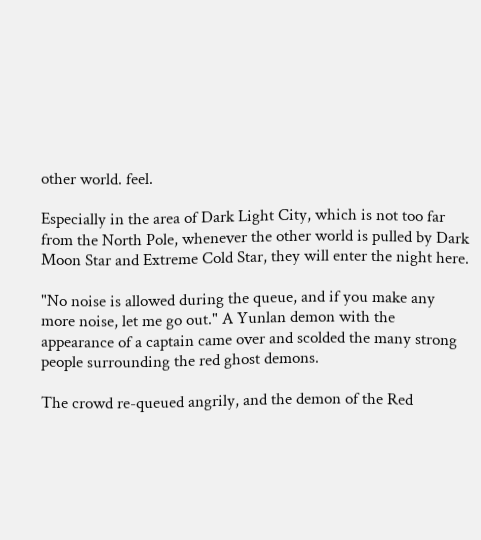other world. feel.

Especially in the area of Dark Light City, which is not too far from the North Pole, whenever the other world is pulled by Dark Moon Star and Extreme Cold Star, they will enter the night here.

"No noise is allowed during the queue, and if you make any more noise, let me go out." A Yunlan demon with the appearance of a captain came over and scolded the many strong people surrounding the red ghost demons.

The crowd re-queued angrily, and the demon of the Red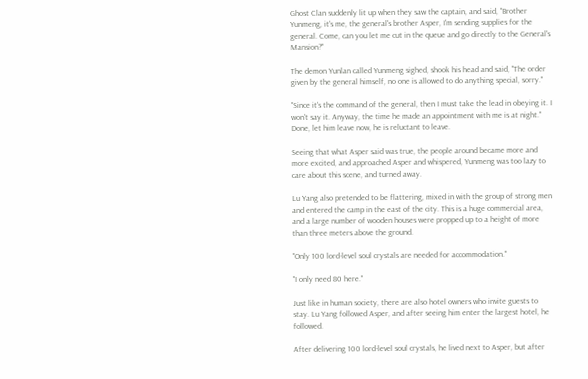Ghost Clan suddenly lit up when they saw the captain, and said, "Brother Yunmeng, it's me, the general's brother Asper, I'm sending supplies for the general. Come, can you let me cut in the queue and go directly to the General's Mansion?"

The demon Yunlan called Yunmeng sighed, shook his head and said, "The order given by the general himself, no one is allowed to do anything special, sorry."

"Since it's the command of the general, then I must take the lead in obeying it. I won't say it. Anyway, the time he made an appointment with me is at night." Done, let him leave now, he is reluctant to leave.

Seeing that what Asper said was true, the people around became more and more excited, and approached Asper and whispered, Yunmeng was too lazy to care about this scene, and turned away.

Lu Yang also pretended to be flattering, mixed in with the group of strong men and entered the camp in the east of the city. This is a huge commercial area, and a large number of wooden houses were propped up to a height of more than three meters above the ground.

"Only 100 lord-level soul crystals are needed for accommodation."

"I only need 80 here."

Just like in human society, there are also hotel owners who invite guests to stay. Lu Yang followed Asper, and after seeing him enter the largest hotel, he followed.

After delivering 100 lord-level soul crystals, he lived next to Asper, but after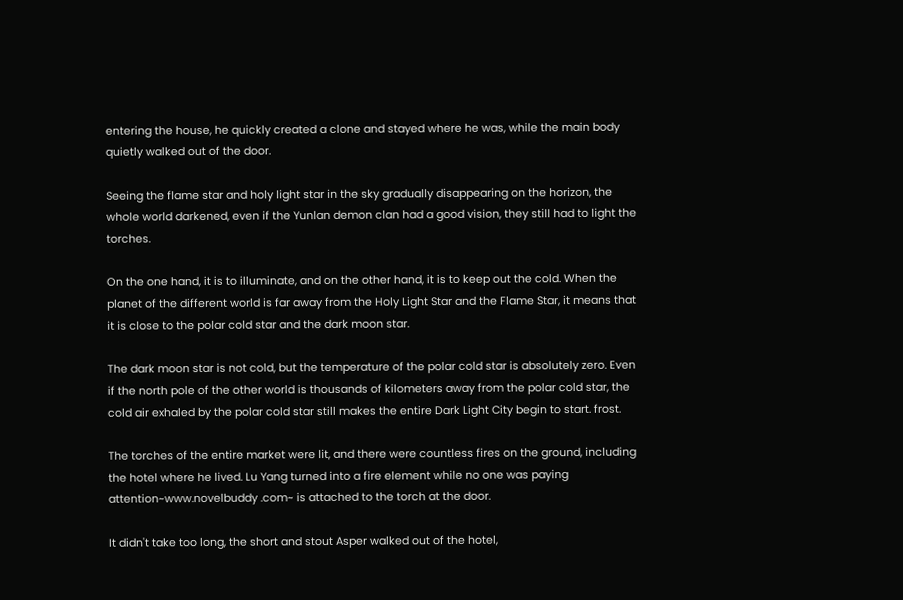entering the house, he quickly created a clone and stayed where he was, while the main body quietly walked out of the door.

Seeing the flame star and holy light star in the sky gradually disappearing on the horizon, the whole world darkened, even if the Yunlan demon clan had a good vision, they still had to light the torches.

On the one hand, it is to illuminate, and on the other hand, it is to keep out the cold. When the planet of the different world is far away from the Holy Light Star and the Flame Star, it means that it is close to the polar cold star and the dark moon star.

The dark moon star is not cold, but the temperature of the polar cold star is absolutely zero. Even if the north pole of the other world is thousands of kilometers away from the polar cold star, the cold air exhaled by the polar cold star still makes the entire Dark Light City begin to start. frost.

The torches of the entire market were lit, and there were countless fires on the ground, including the hotel where he lived. Lu Yang turned into a fire element while no one was paying attention~www.novelbuddy .com~ is attached to the torch at the door.

It didn't take too long, the short and stout Asper walked out of the hotel,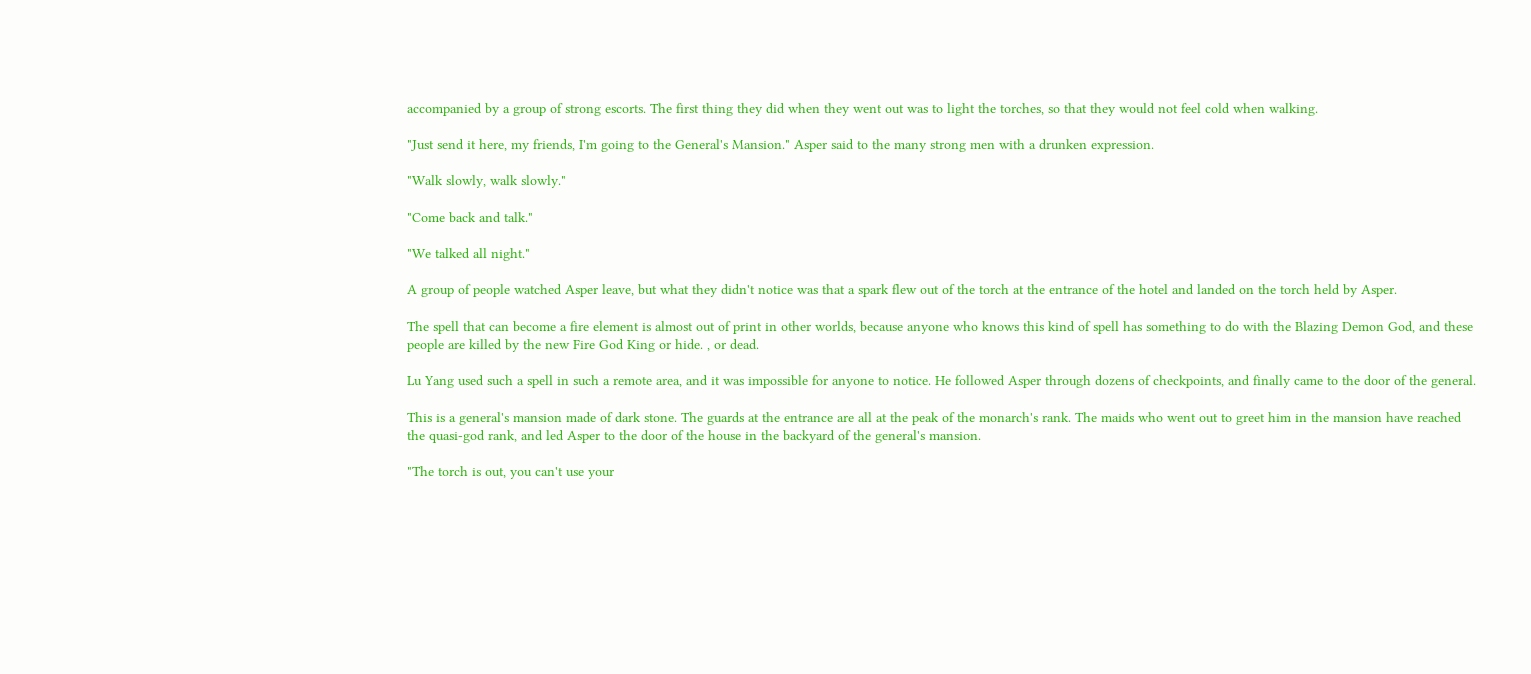accompanied by a group of strong escorts. The first thing they did when they went out was to light the torches, so that they would not feel cold when walking.

"Just send it here, my friends, I'm going to the General's Mansion." Asper said to the many strong men with a drunken expression.

"Walk slowly, walk slowly."

"Come back and talk."

"We talked all night."

A group of people watched Asper leave, but what they didn't notice was that a spark flew out of the torch at the entrance of the hotel and landed on the torch held by Asper.

The spell that can become a fire element is almost out of print in other worlds, because anyone who knows this kind of spell has something to do with the Blazing Demon God, and these people are killed by the new Fire God King or hide. , or dead.

Lu Yang used such a spell in such a remote area, and it was impossible for anyone to notice. He followed Asper through dozens of checkpoints, and finally came to the door of the general.

This is a general's mansion made of dark stone. The guards at the entrance are all at the peak of the monarch's rank. The maids who went out to greet him in the mansion have reached the quasi-god rank, and led Asper to the door of the house in the backyard of the general's mansion.

"The torch is out, you can't use your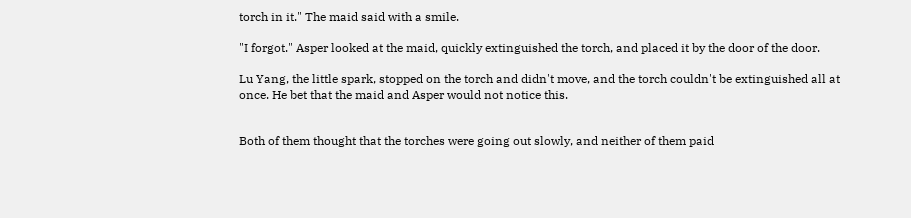torch in it." The maid said with a smile.

"I forgot." Asper looked at the maid, quickly extinguished the torch, and placed it by the door of the door.

Lu Yang, the little spark, stopped on the torch and didn't move, and the torch couldn't be extinguished all at once. He bet that the maid and Asper would not notice this.


Both of them thought that the torches were going out slowly, and neither of them paid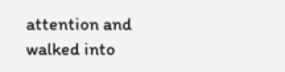attention and walked into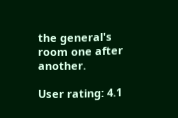the general's room one after another.

User rating: 4.1